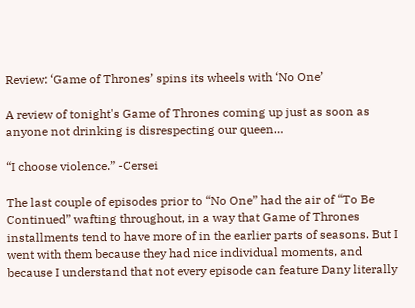Review: ‘Game of Thrones’ spins its wheels with ‘No One’

A review of tonight's Game of Thrones coming up just as soon as anyone not drinking is disrespecting our queen…

“I choose violence.” -Cersei

The last couple of episodes prior to “No One” had the air of “To Be Continued” wafting throughout, in a way that Game of Thrones installments tend to have more of in the earlier parts of seasons. But I went with them because they had nice individual moments, and because I understand that not every episode can feature Dany literally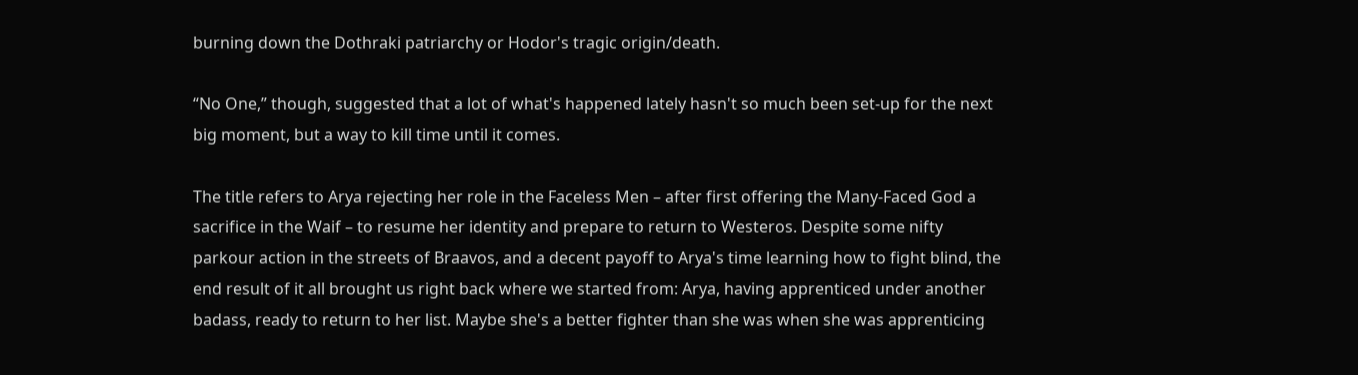burning down the Dothraki patriarchy or Hodor's tragic origin/death.

“No One,” though, suggested that a lot of what's happened lately hasn't so much been set-up for the next big moment, but a way to kill time until it comes.

The title refers to Arya rejecting her role in the Faceless Men – after first offering the Many-Faced God a sacrifice in the Waif – to resume her identity and prepare to return to Westeros. Despite some nifty parkour action in the streets of Braavos, and a decent payoff to Arya's time learning how to fight blind, the end result of it all brought us right back where we started from: Arya, having apprenticed under another badass, ready to return to her list. Maybe she's a better fighter than she was when she was apprenticing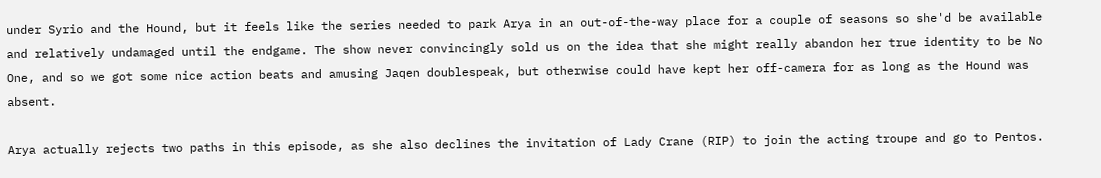under Syrio and the Hound, but it feels like the series needed to park Arya in an out-of-the-way place for a couple of seasons so she'd be available and relatively undamaged until the endgame. The show never convincingly sold us on the idea that she might really abandon her true identity to be No One, and so we got some nice action beats and amusing Jaqen doublespeak, but otherwise could have kept her off-camera for as long as the Hound was absent.

Arya actually rejects two paths in this episode, as she also declines the invitation of Lady Crane (RIP) to join the acting troupe and go to Pentos.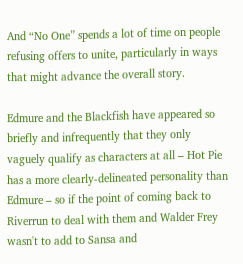And “No One” spends a lot of time on people refusing offers to unite, particularly in ways that might advance the overall story.

Edmure and the Blackfish have appeared so briefly and infrequently that they only vaguely qualify as characters at all – Hot Pie has a more clearly-delineated personality than Edmure – so if the point of coming back to Riverrun to deal with them and Walder Frey wasn't to add to Sansa and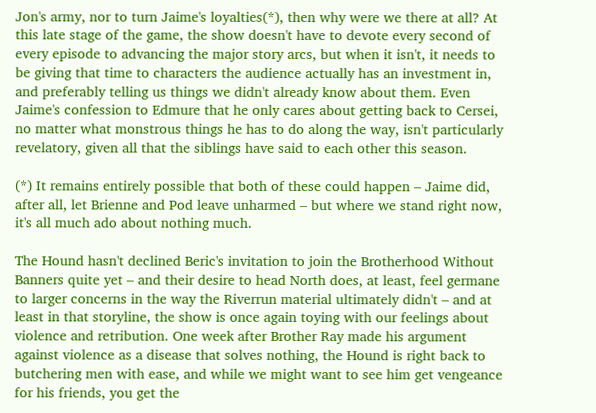Jon's army, nor to turn Jaime's loyalties(*), then why were we there at all? At this late stage of the game, the show doesn't have to devote every second of every episode to advancing the major story arcs, but when it isn't, it needs to be giving that time to characters the audience actually has an investment in, and preferably telling us things we didn't already know about them. Even Jaime's confession to Edmure that he only cares about getting back to Cersei, no matter what monstrous things he has to do along the way, isn't particularly revelatory, given all that the siblings have said to each other this season.

(*) It remains entirely possible that both of these could happen – Jaime did, after all, let Brienne and Pod leave unharmed – but where we stand right now, it's all much ado about nothing much.

The Hound hasn't declined Beric's invitation to join the Brotherhood Without Banners quite yet – and their desire to head North does, at least, feel germane to larger concerns in the way the Riverrun material ultimately didn't – and at least in that storyline, the show is once again toying with our feelings about violence and retribution. One week after Brother Ray made his argument against violence as a disease that solves nothing, the Hound is right back to butchering men with ease, and while we might want to see him get vengeance for his friends, you get the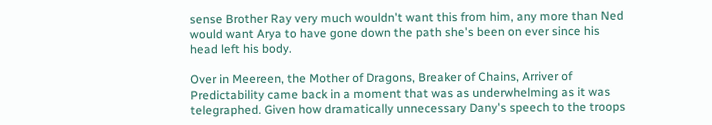sense Brother Ray very much wouldn't want this from him, any more than Ned would want Arya to have gone down the path she's been on ever since his head left his body.

Over in Meereen, the Mother of Dragons, Breaker of Chains, Arriver of Predictability came back in a moment that was as underwhelming as it was telegraphed. Given how dramatically unnecessary Dany's speech to the troops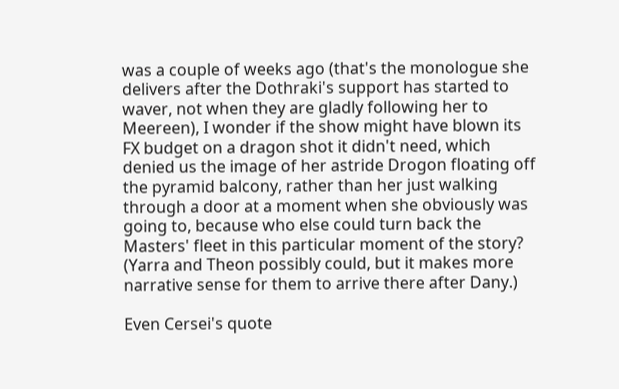was a couple of weeks ago (that's the monologue she delivers after the Dothraki's support has started to waver, not when they are gladly following her to Meereen), I wonder if the show might have blown its FX budget on a dragon shot it didn't need, which denied us the image of her astride Drogon floating off the pyramid balcony, rather than her just walking through a door at a moment when she obviously was going to, because who else could turn back the Masters' fleet in this particular moment of the story? (Yarra and Theon possibly could, but it makes more narrative sense for them to arrive there after Dany.)

Even Cersei's quote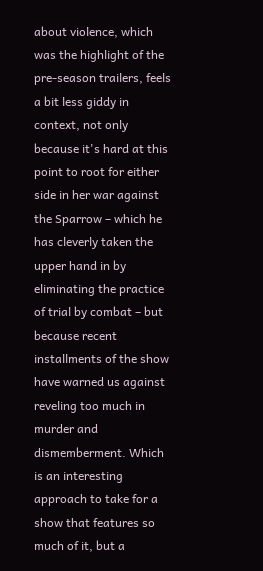about violence, which was the highlight of the pre-season trailers, feels a bit less giddy in context, not only because it's hard at this point to root for either side in her war against the Sparrow – which he has cleverly taken the upper hand in by eliminating the practice of trial by combat – but because recent installments of the show have warned us against reveling too much in murder and dismemberment. Which is an interesting approach to take for a show that features so much of it, but a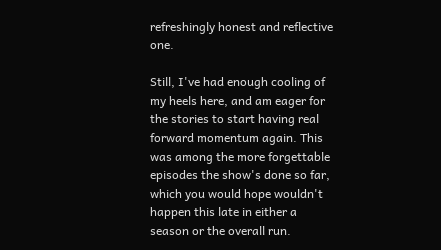refreshingly honest and reflective one.

Still, I've had enough cooling of my heels here, and am eager for the stories to start having real forward momentum again. This was among the more forgettable episodes the show's done so far, which you would hope wouldn't happen this late in either a season or the overall run.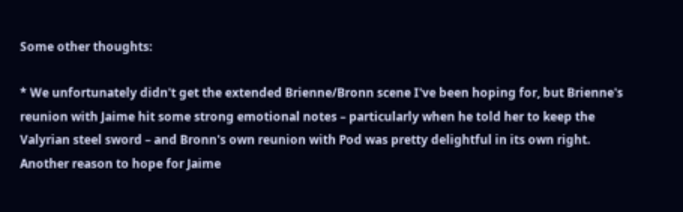Some other thoughts:

* We unfortunately didn't get the extended Brienne/Bronn scene I've been hoping for, but Brienne's reunion with Jaime hit some strong emotional notes – particularly when he told her to keep the Valyrian steel sword – and Bronn's own reunion with Pod was pretty delightful in its own right. Another reason to hope for Jaime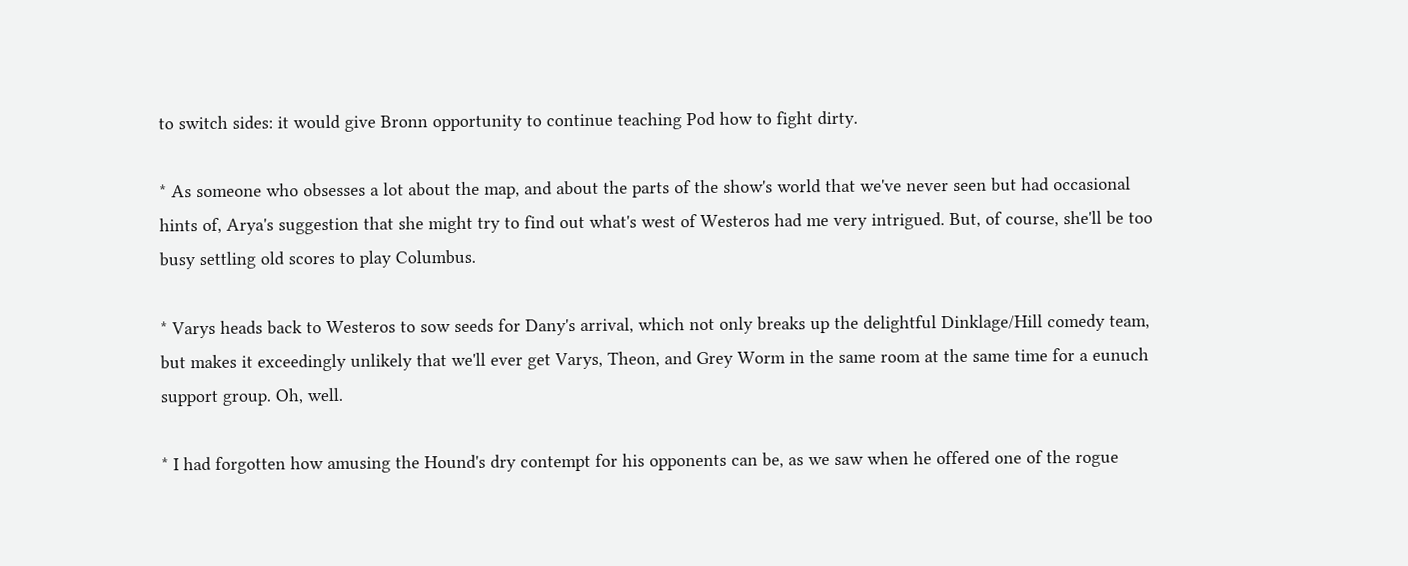to switch sides: it would give Bronn opportunity to continue teaching Pod how to fight dirty.

* As someone who obsesses a lot about the map, and about the parts of the show's world that we've never seen but had occasional hints of, Arya's suggestion that she might try to find out what's west of Westeros had me very intrigued. But, of course, she'll be too busy settling old scores to play Columbus.

* Varys heads back to Westeros to sow seeds for Dany's arrival, which not only breaks up the delightful Dinklage/Hill comedy team, but makes it exceedingly unlikely that we'll ever get Varys, Theon, and Grey Worm in the same room at the same time for a eunuch support group. Oh, well.

* I had forgotten how amusing the Hound's dry contempt for his opponents can be, as we saw when he offered one of the rogue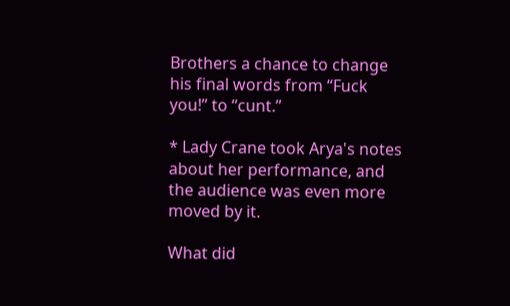Brothers a chance to change his final words from “Fuck you!” to “cunt.”

* Lady Crane took Arya's notes about her performance, and the audience was even more moved by it.

What did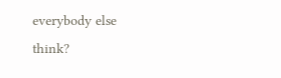everybody else think?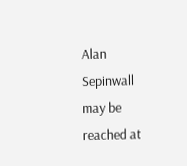Alan Sepinwall may be reached at